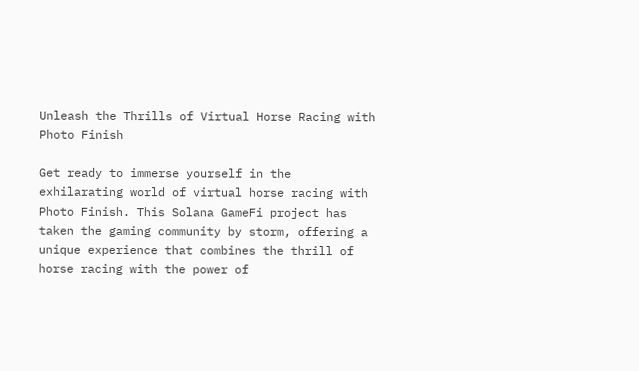Unleash the Thrills of Virtual Horse Racing with Photo Finish

Get ready to immerse yourself in the exhilarating world of virtual horse racing with Photo Finish. This Solana GameFi project has taken the gaming community by storm, offering a unique experience that combines the thrill of horse racing with the power of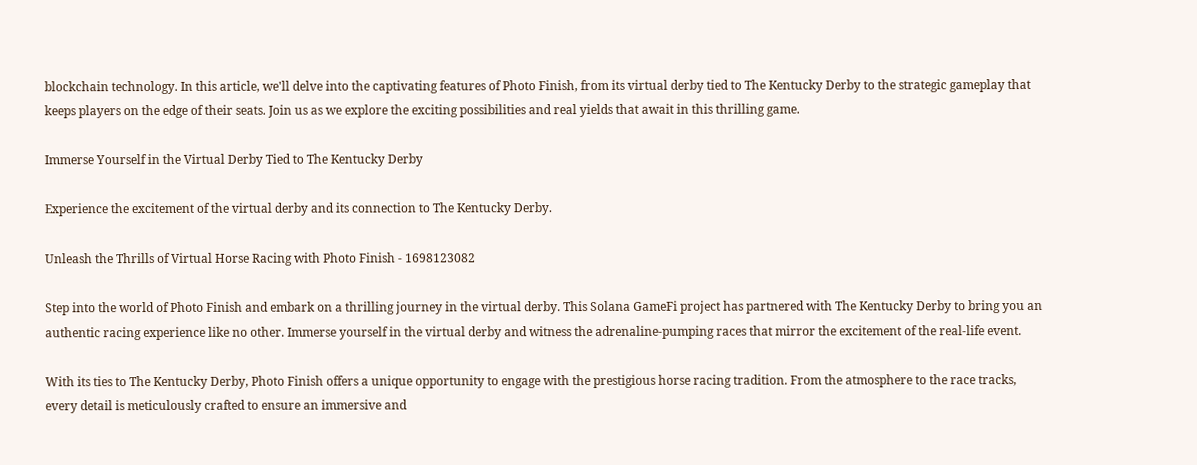blockchain technology. In this article, we'll delve into the captivating features of Photo Finish, from its virtual derby tied to The Kentucky Derby to the strategic gameplay that keeps players on the edge of their seats. Join us as we explore the exciting possibilities and real yields that await in this thrilling game.

Immerse Yourself in the Virtual Derby Tied to The Kentucky Derby

Experience the excitement of the virtual derby and its connection to The Kentucky Derby.

Unleash the Thrills of Virtual Horse Racing with Photo Finish - 1698123082

Step into the world of Photo Finish and embark on a thrilling journey in the virtual derby. This Solana GameFi project has partnered with The Kentucky Derby to bring you an authentic racing experience like no other. Immerse yourself in the virtual derby and witness the adrenaline-pumping races that mirror the excitement of the real-life event.

With its ties to The Kentucky Derby, Photo Finish offers a unique opportunity to engage with the prestigious horse racing tradition. From the atmosphere to the race tracks, every detail is meticulously crafted to ensure an immersive and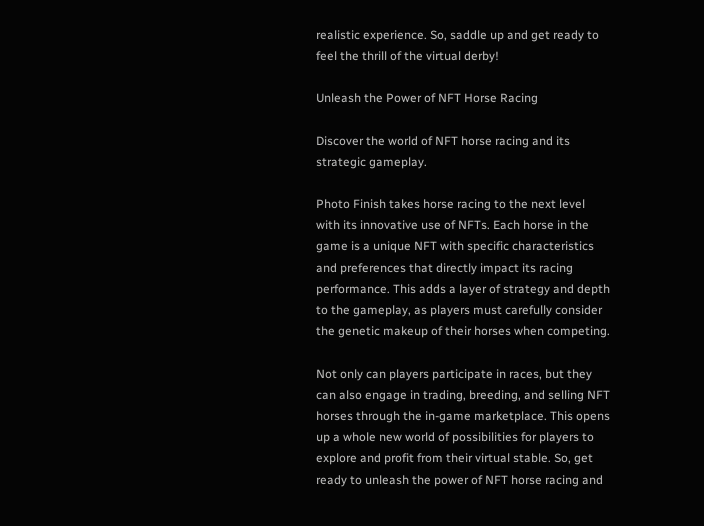realistic experience. So, saddle up and get ready to feel the thrill of the virtual derby!

Unleash the Power of NFT Horse Racing

Discover the world of NFT horse racing and its strategic gameplay.

Photo Finish takes horse racing to the next level with its innovative use of NFTs. Each horse in the game is a unique NFT with specific characteristics and preferences that directly impact its racing performance. This adds a layer of strategy and depth to the gameplay, as players must carefully consider the genetic makeup of their horses when competing.

Not only can players participate in races, but they can also engage in trading, breeding, and selling NFT horses through the in-game marketplace. This opens up a whole new world of possibilities for players to explore and profit from their virtual stable. So, get ready to unleash the power of NFT horse racing and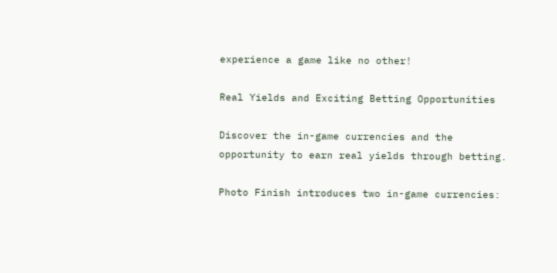experience a game like no other!

Real Yields and Exciting Betting Opportunities

Discover the in-game currencies and the opportunity to earn real yields through betting.

Photo Finish introduces two in-game currencies: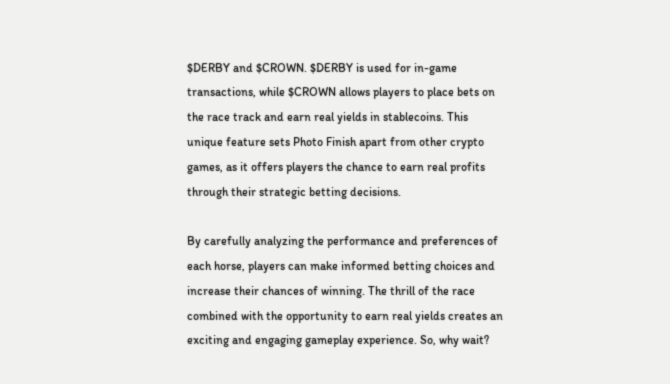$DERBY and $CROWN. $DERBY is used for in-game transactions, while $CROWN allows players to place bets on the race track and earn real yields in stablecoins. This unique feature sets Photo Finish apart from other crypto games, as it offers players the chance to earn real profits through their strategic betting decisions.

By carefully analyzing the performance and preferences of each horse, players can make informed betting choices and increase their chances of winning. The thrill of the race combined with the opportunity to earn real yields creates an exciting and engaging gameplay experience. So, why wait?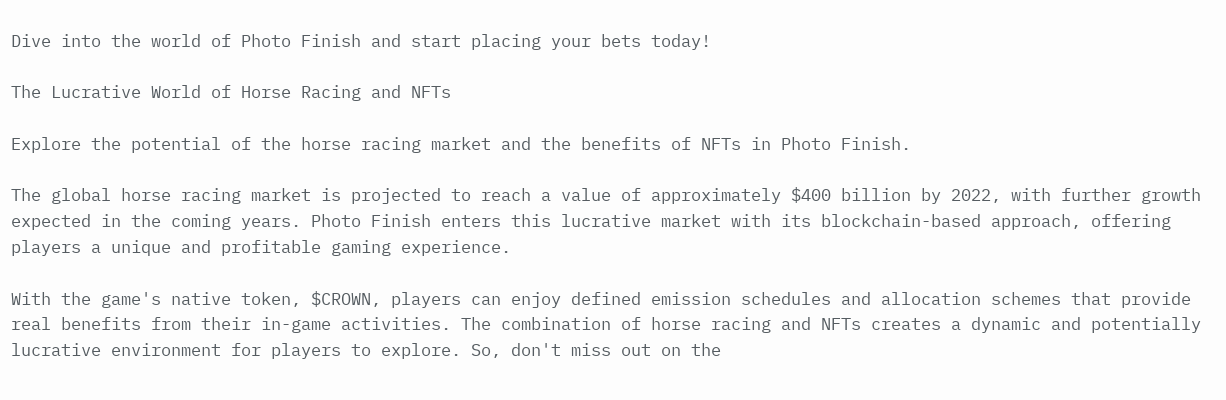Dive into the world of Photo Finish and start placing your bets today!

The Lucrative World of Horse Racing and NFTs

Explore the potential of the horse racing market and the benefits of NFTs in Photo Finish.

The global horse racing market is projected to reach a value of approximately $400 billion by 2022, with further growth expected in the coming years. Photo Finish enters this lucrative market with its blockchain-based approach, offering players a unique and profitable gaming experience.

With the game's native token, $CROWN, players can enjoy defined emission schedules and allocation schemes that provide real benefits from their in-game activities. The combination of horse racing and NFTs creates a dynamic and potentially lucrative environment for players to explore. So, don't miss out on the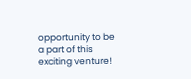opportunity to be a part of this exciting venture!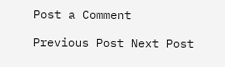Post a Comment

Previous Post Next Post